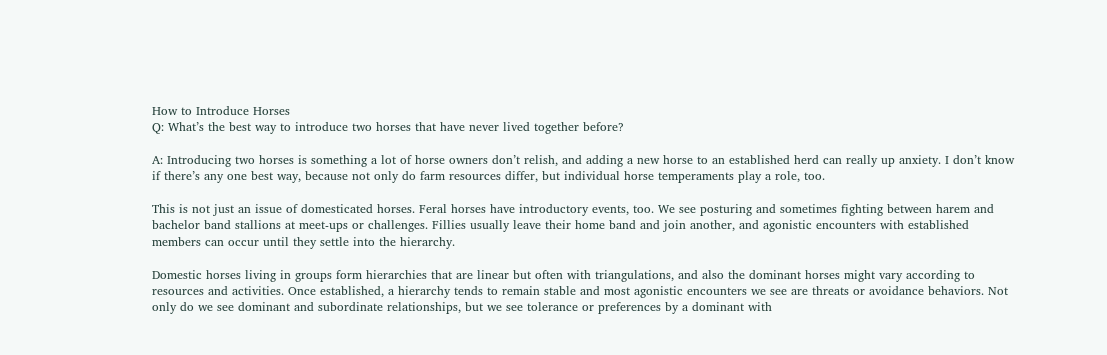How to Introduce Horses
Q: What’s the best way to introduce two horses that have never lived together before?

A: Introducing two horses is something a lot of horse owners don’t relish, and adding a new horse to an established herd can really up anxiety. I don’t know if there’s any one best way, because not only do farm resources differ, but individual horse temperaments play a role, too.

This is not just an issue of domesticated horses. Feral horses have introductory events, too. We see posturing and sometimes fighting between harem and bachelor band stallions at meet-ups or challenges. Fillies usually leave their home band and join another, and agonistic encounters with established members can occur until they settle into the hierarchy.

Domestic horses living in groups form hierarchies that are linear but often with triangulations, and also the dominant horses might vary according to resources and activities. Once established, a hierarchy tends to remain stable and most agonistic encounters we see are threats or avoidance behaviors. Not only do we see dominant and subordinate relationships, but we see tolerance or preferences by a dominant with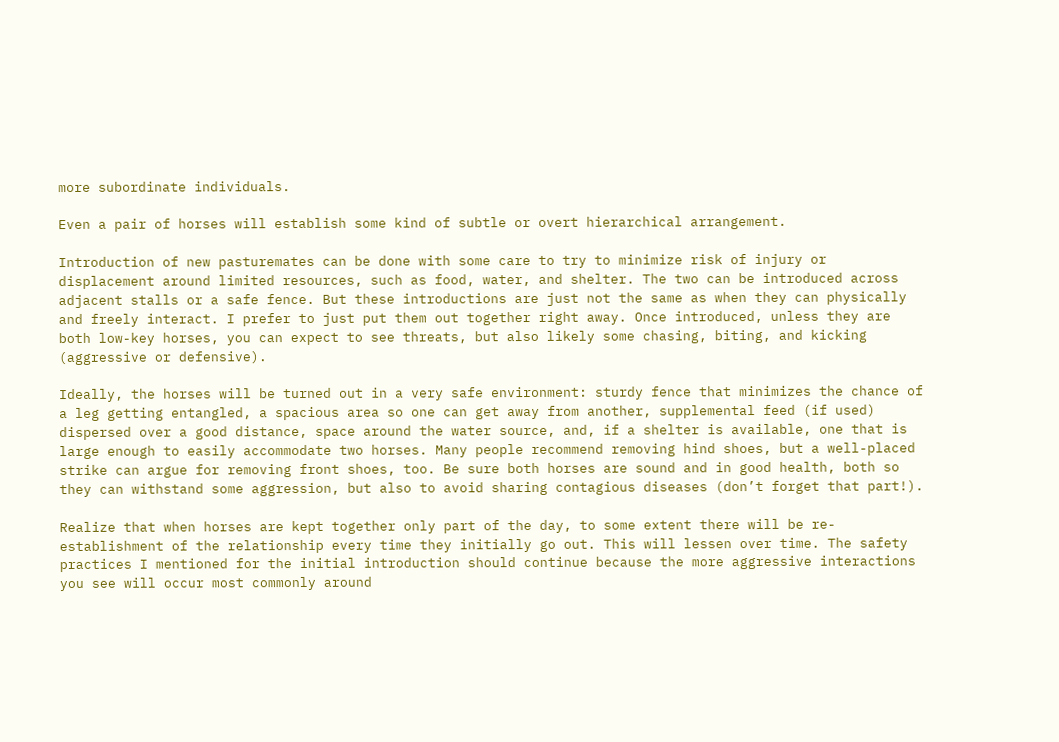more subordinate individuals.

Even a pair of horses will establish some kind of subtle or overt hierarchical arrangement.

Introduction of new pasturemates can be done with some care to try to minimize risk of injury or displacement around limited resources, such as food, water, and shelter. The two can be introduced across adjacent stalls or a safe fence. But these introductions are just not the same as when they can physically and freely interact. I prefer to just put them out together right away. Once introduced, unless they are both low-key horses, you can expect to see threats, but also likely some chasing, biting, and kicking (aggressive or defensive).

Ideally, the horses will be turned out in a very safe environment: sturdy fence that minimizes the chance of a leg getting entangled, a spacious area so one can get away from another, supplemental feed (if used) dispersed over a good distance, space around the water source, and, if a shelter is available, one that is large enough to easily accommodate two horses. Many people recommend removing hind shoes, but a well-placed strike can argue for removing front shoes, too. Be sure both horses are sound and in good health, both so they can withstand some aggression, but also to avoid sharing contagious diseases (don’t forget that part!).

Realize that when horses are kept together only part of the day, to some extent there will be re-establishment of the relationship every time they initially go out. This will lessen over time. The safety practices I mentioned for the initial introduction should continue because the more aggressive interactions you see will occur most commonly around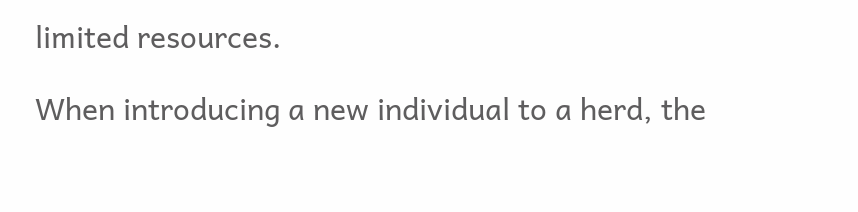limited resources.

When introducing a new individual to a herd, the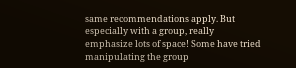same recommendations apply. But especially with a group, really emphasize lots of space! Some have tried manipulating the group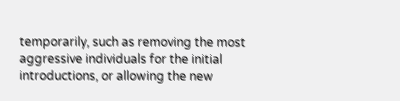temporarily, such as removing the most aggressive individuals for the initial introductions, or allowing the new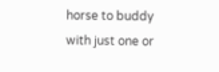horse to buddy with just one or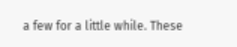a few for a little while. These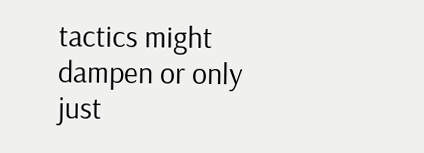tactics might dampen or only just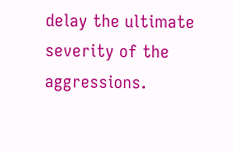delay the ultimate severity of the aggressions.